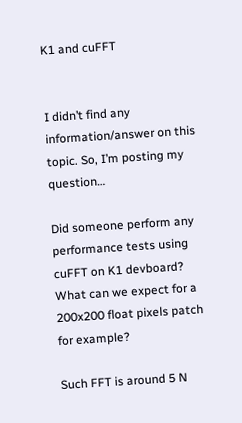K1 and cuFFT


I didn’t find any information/answer on this topic. So, I’m posting my question…

Did someone perform any performance tests using cuFFT on K1 devboard? What can we expect for a 200x200 float pixels patch for example?

Such FFT is around 5 N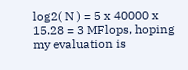log2( N ) = 5 x 40000 x 15.28 = 3 MFlops, hoping my evaluation is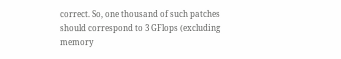correct. So, one thousand of such patches should correspond to 3 GFlops (excluding memory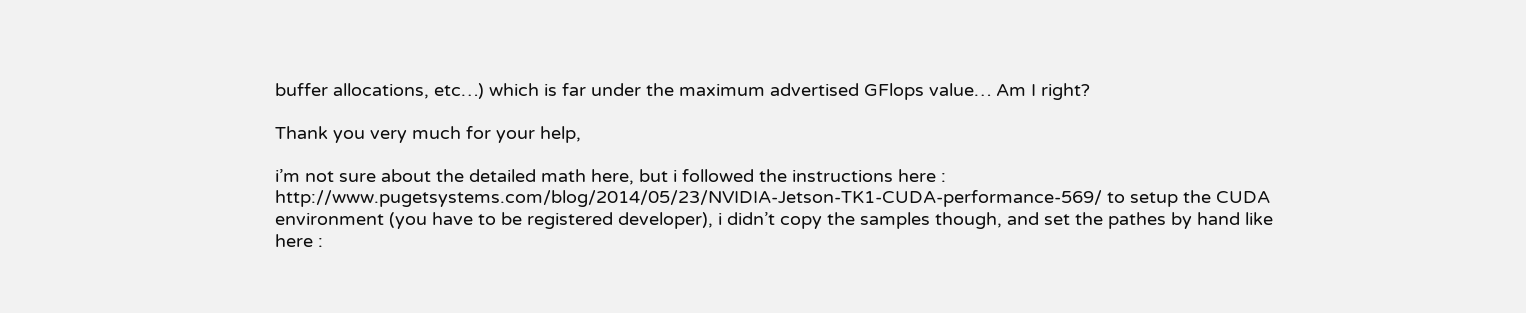buffer allocations, etc…) which is far under the maximum advertised GFlops value… Am I right?

Thank you very much for your help,

i’m not sure about the detailed math here, but i followed the instructions here : http://www.pugetsystems.com/blog/2014/05/23/NVIDIA-Jetson-TK1-CUDA-performance-569/ to setup the CUDA environment (you have to be registered developer), i didn’t copy the samples though, and set the pathes by hand like here :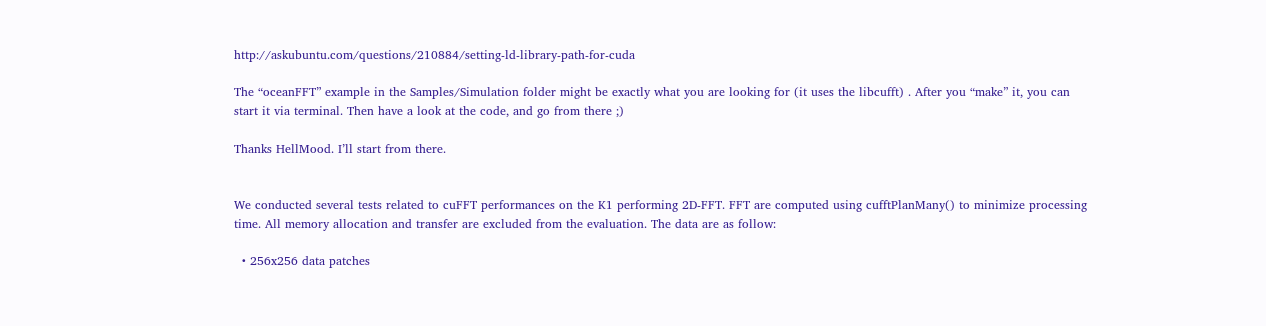http://askubuntu.com/questions/210884/setting-ld-library-path-for-cuda

The “oceanFFT” example in the Samples/Simulation folder might be exactly what you are looking for (it uses the libcufft) . After you “make” it, you can start it via terminal. Then have a look at the code, and go from there ;)

Thanks HellMood. I’ll start from there.


We conducted several tests related to cuFFT performances on the K1 performing 2D-FFT. FFT are computed using cufftPlanMany() to minimize processing time. All memory allocation and transfer are excluded from the evaluation. The data are as follow:

  • 256x256 data patches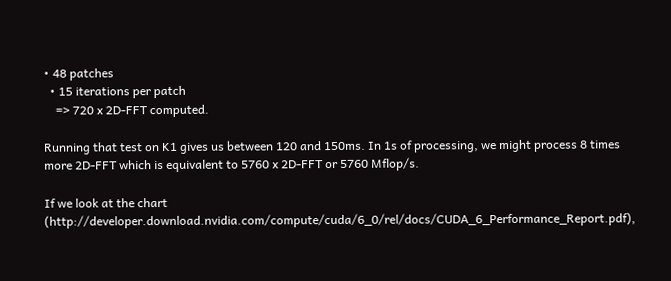• 48 patches
  • 15 iterations per patch
    => 720 x 2D-FFT computed.

Running that test on K1 gives us between 120 and 150ms. In 1s of processing, we might process 8 times more 2D-FFT which is equivalent to 5760 x 2D-FFT or 5760 Mflop/s.

If we look at the chart (http://developer.download.nvidia.com/compute/cuda/6_0/rel/docs/CUDA_6_Performance_Report.pdf),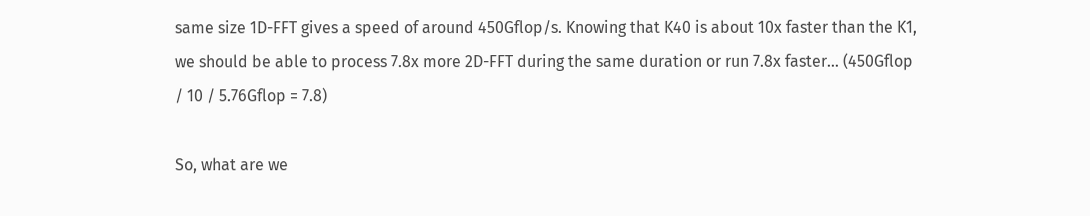same size 1D-FFT gives a speed of around 450Gflop/s. Knowing that K40 is about 10x faster than the K1, we should be able to process 7.8x more 2D-FFT during the same duration or run 7.8x faster… (450Gflop / 10 / 5.76Gflop = 7.8)

So, what are we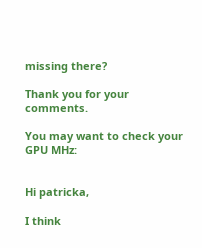missing there?

Thank you for your comments.

You may want to check your GPU MHz:


Hi patricka,

I think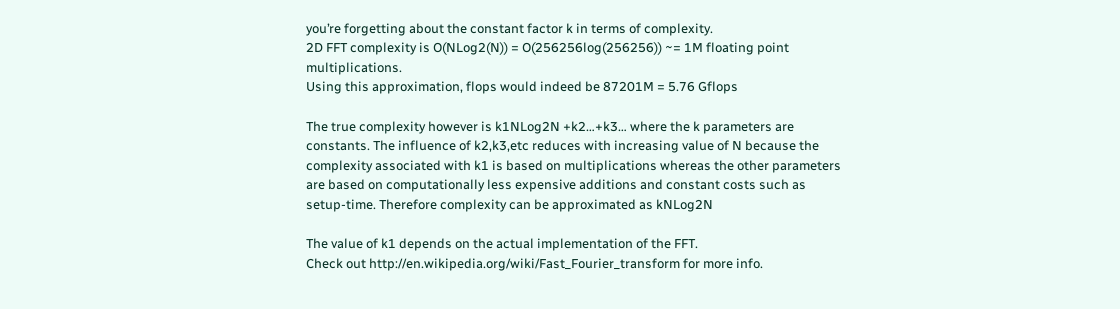you’re forgetting about the constant factor k in terms of complexity.
2D FFT complexity is O(NLog2(N)) = O(256256log(256256)) ~= 1M floating point multiplications.
Using this approximation, flops would indeed be 87201M = 5.76 Gflops

The true complexity however is k1NLog2N +k2…+k3… where the k parameters are constants. The influence of k2,k3,etc reduces with increasing value of N because the complexity associated with k1 is based on multiplications whereas the other parameters are based on computationally less expensive additions and constant costs such as setup-time. Therefore complexity can be approximated as kNLog2N

The value of k1 depends on the actual implementation of the FFT.
Check out http://en.wikipedia.org/wiki/Fast_Fourier_transform for more info.